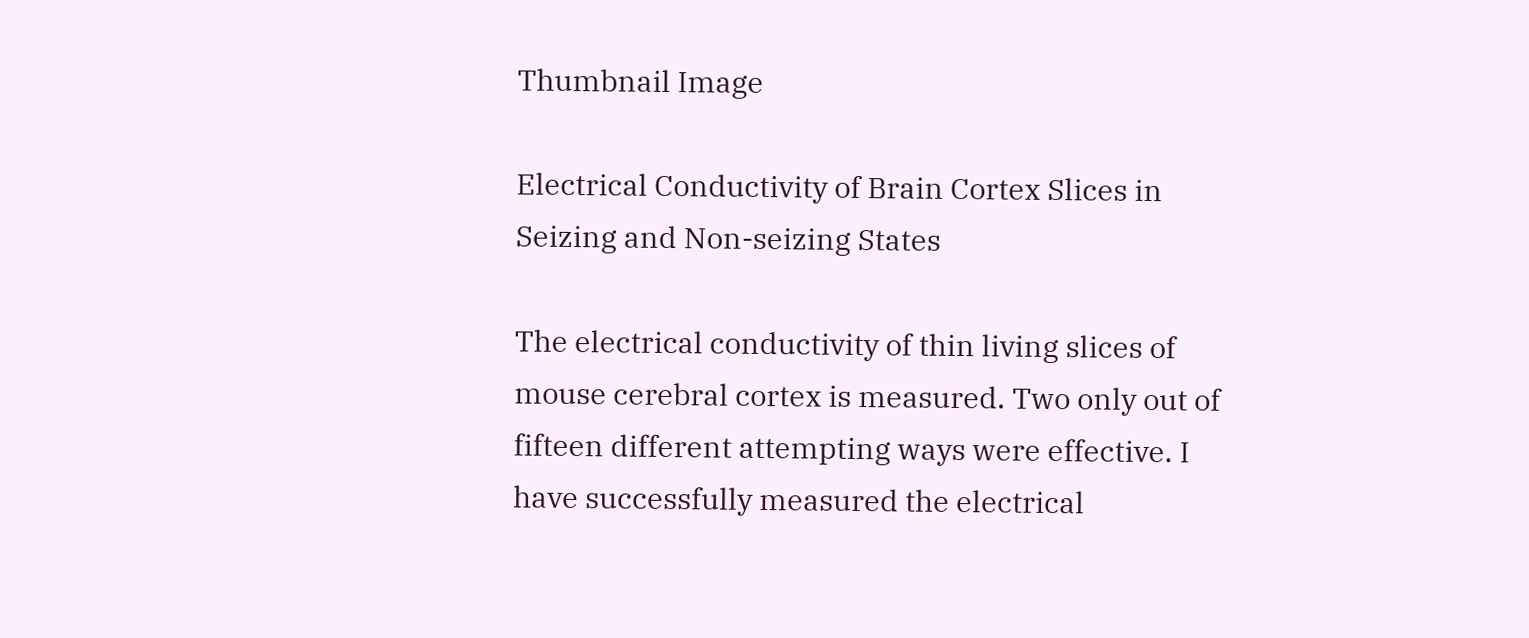Thumbnail Image

Electrical Conductivity of Brain Cortex Slices in Seizing and Non-seizing States

The electrical conductivity of thin living slices of mouse cerebral cortex is measured. Two only out of fifteen different attempting ways were effective. I have successfully measured the electrical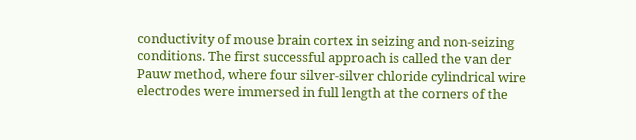conductivity of mouse brain cortex in seizing and non-seizing conditions. The first successful approach is called the van der Pauw method, where four silver-silver chloride cylindrical wire electrodes were immersed in full length at the corners of the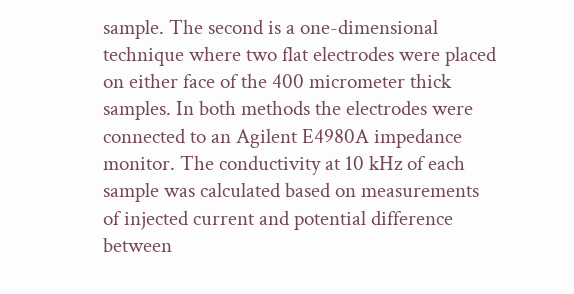sample. The second is a one-dimensional technique where two flat electrodes were placed on either face of the 400 micrometer thick samples. In both methods the electrodes were connected to an Agilent E4980A impedance monitor. The conductivity at 10 kHz of each sample was calculated based on measurements of injected current and potential difference between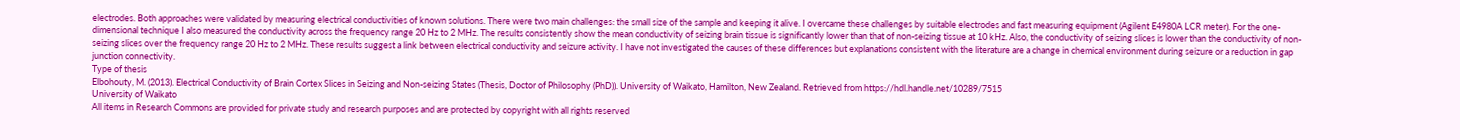electrodes. Both approaches were validated by measuring electrical conductivities of known solutions. There were two main challenges: the small size of the sample and keeping it alive. I overcame these challenges by suitable electrodes and fast measuring equipment (Agilent E4980A LCR meter). For the one-dimensional technique I also measured the conductivity across the frequency range 20 Hz to 2 MHz. The results consistently show the mean conductivity of seizing brain tissue is significantly lower than that of non-seizing tissue at 10 kHz. Also, the conductivity of seizing slices is lower than the conductivity of non-seizing slices over the frequency range 20 Hz to 2 MHz. These results suggest a link between electrical conductivity and seizure activity. I have not investigated the causes of these differences but explanations consistent with the literature are a change in chemical environment during seizure or a reduction in gap junction connectivity.
Type of thesis
Elbohouty, M. (2013). Electrical Conductivity of Brain Cortex Slices in Seizing and Non-seizing States (Thesis, Doctor of Philosophy (PhD)). University of Waikato, Hamilton, New Zealand. Retrieved from https://hdl.handle.net/10289/7515
University of Waikato
All items in Research Commons are provided for private study and research purposes and are protected by copyright with all rights reserved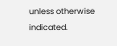unless otherwise indicated.